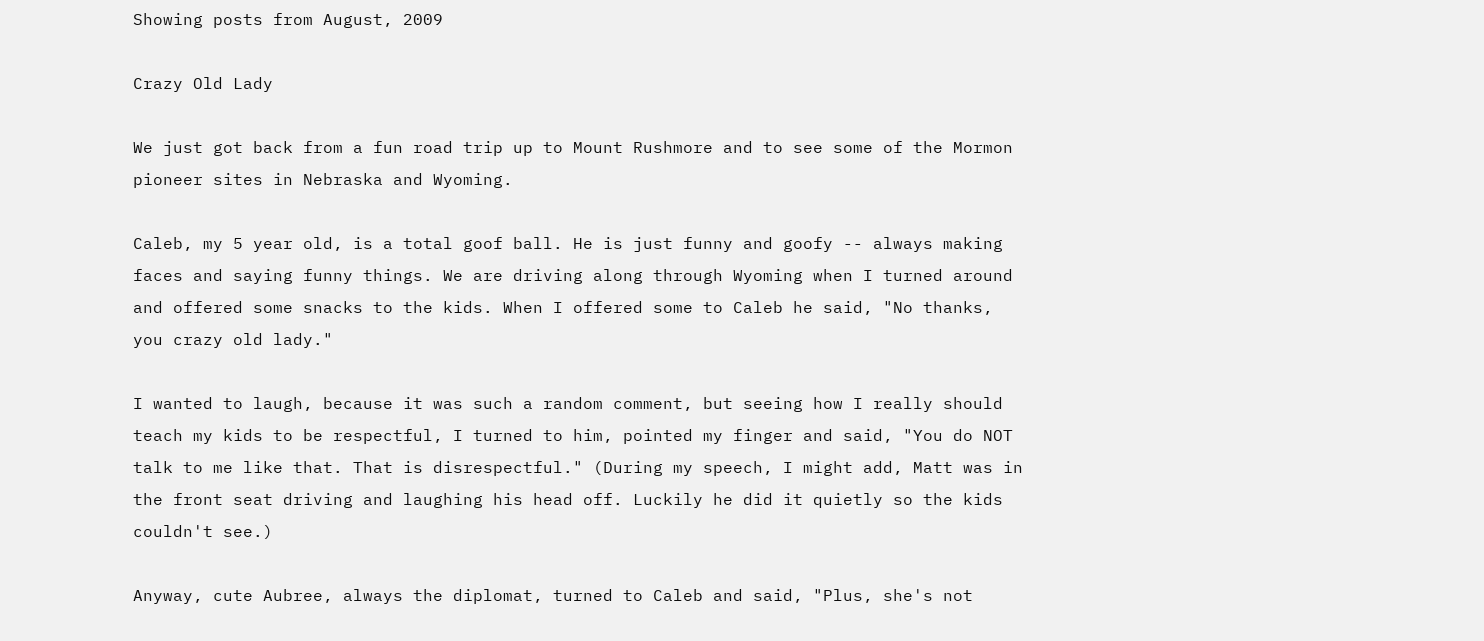Showing posts from August, 2009

Crazy Old Lady

We just got back from a fun road trip up to Mount Rushmore and to see some of the Mormon pioneer sites in Nebraska and Wyoming.

Caleb, my 5 year old, is a total goof ball. He is just funny and goofy -- always making faces and saying funny things. We are driving along through Wyoming when I turned around and offered some snacks to the kids. When I offered some to Caleb he said, "No thanks, you crazy old lady."

I wanted to laugh, because it was such a random comment, but seeing how I really should teach my kids to be respectful, I turned to him, pointed my finger and said, "You do NOT talk to me like that. That is disrespectful." (During my speech, I might add, Matt was in the front seat driving and laughing his head off. Luckily he did it quietly so the kids couldn't see.)

Anyway, cute Aubree, always the diplomat, turned to Caleb and said, "Plus, she's not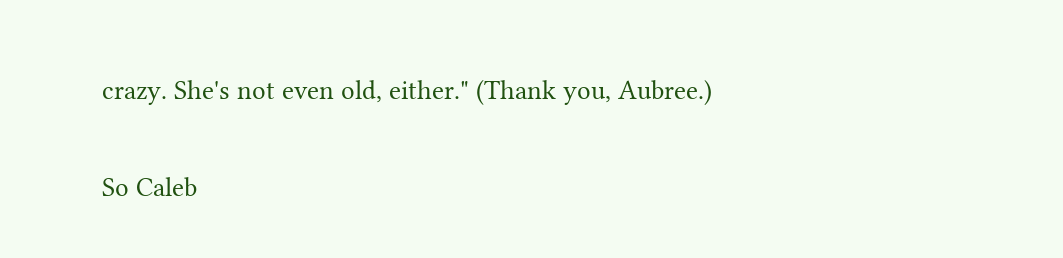crazy. She's not even old, either." (Thank you, Aubree.)

So Caleb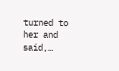turned to her and said,…